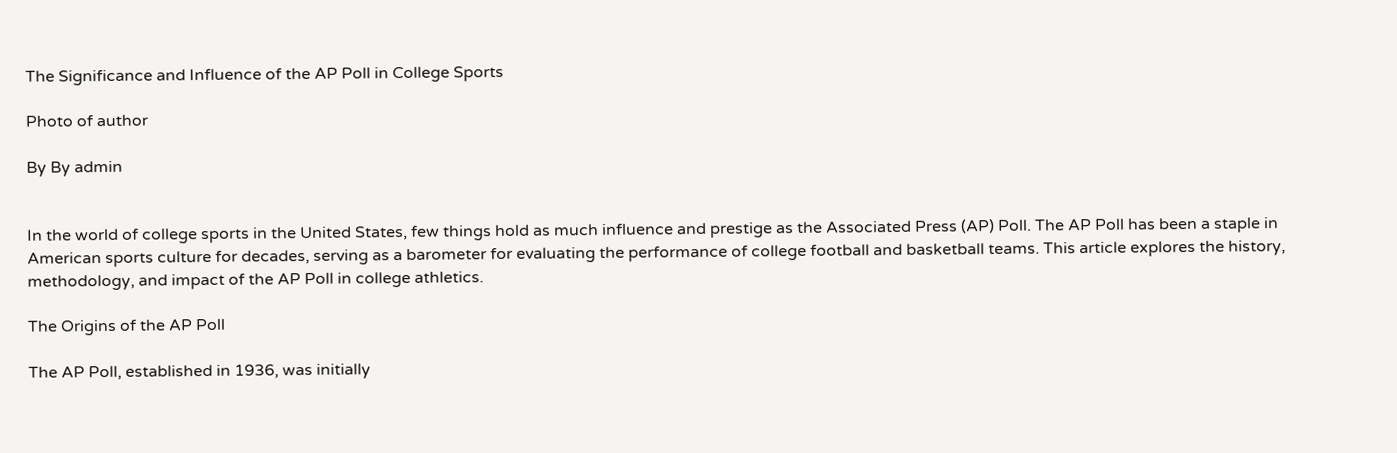The Significance and Influence of the AP Poll in College Sports

Photo of author

By By admin


In the world of college sports in the United States, few things hold as much influence and prestige as the Associated Press (AP) Poll. The AP Poll has been a staple in American sports culture for decades, serving as a barometer for evaluating the performance of college football and basketball teams. This article explores the history, methodology, and impact of the AP Poll in college athletics.

The Origins of the AP Poll

The AP Poll, established in 1936, was initially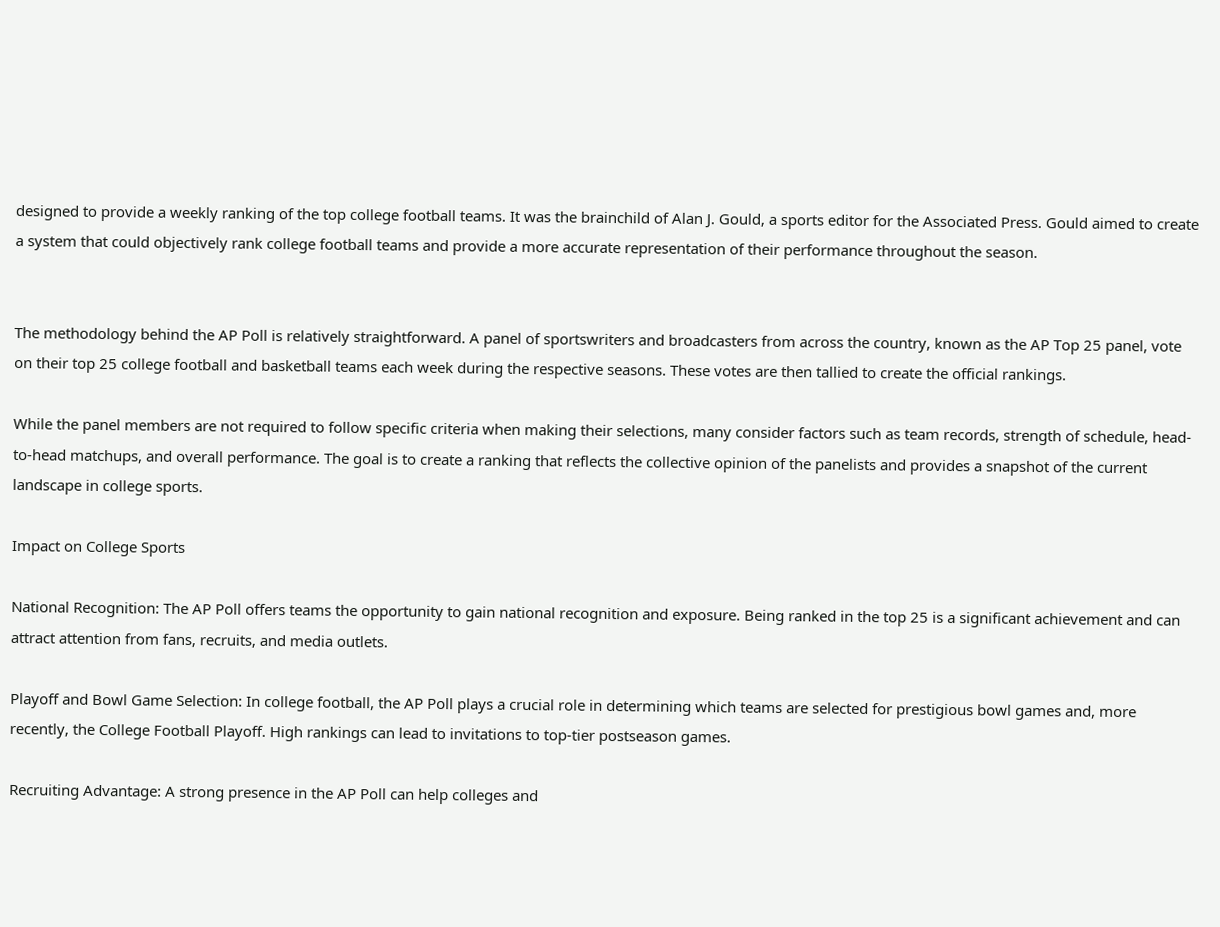designed to provide a weekly ranking of the top college football teams. It was the brainchild of Alan J. Gould, a sports editor for the Associated Press. Gould aimed to create a system that could objectively rank college football teams and provide a more accurate representation of their performance throughout the season.


The methodology behind the AP Poll is relatively straightforward. A panel of sportswriters and broadcasters from across the country, known as the AP Top 25 panel, vote on their top 25 college football and basketball teams each week during the respective seasons. These votes are then tallied to create the official rankings.

While the panel members are not required to follow specific criteria when making their selections, many consider factors such as team records, strength of schedule, head-to-head matchups, and overall performance. The goal is to create a ranking that reflects the collective opinion of the panelists and provides a snapshot of the current landscape in college sports.

Impact on College Sports

National Recognition: The AP Poll offers teams the opportunity to gain national recognition and exposure. Being ranked in the top 25 is a significant achievement and can attract attention from fans, recruits, and media outlets.

Playoff and Bowl Game Selection: In college football, the AP Poll plays a crucial role in determining which teams are selected for prestigious bowl games and, more recently, the College Football Playoff. High rankings can lead to invitations to top-tier postseason games.

Recruiting Advantage: A strong presence in the AP Poll can help colleges and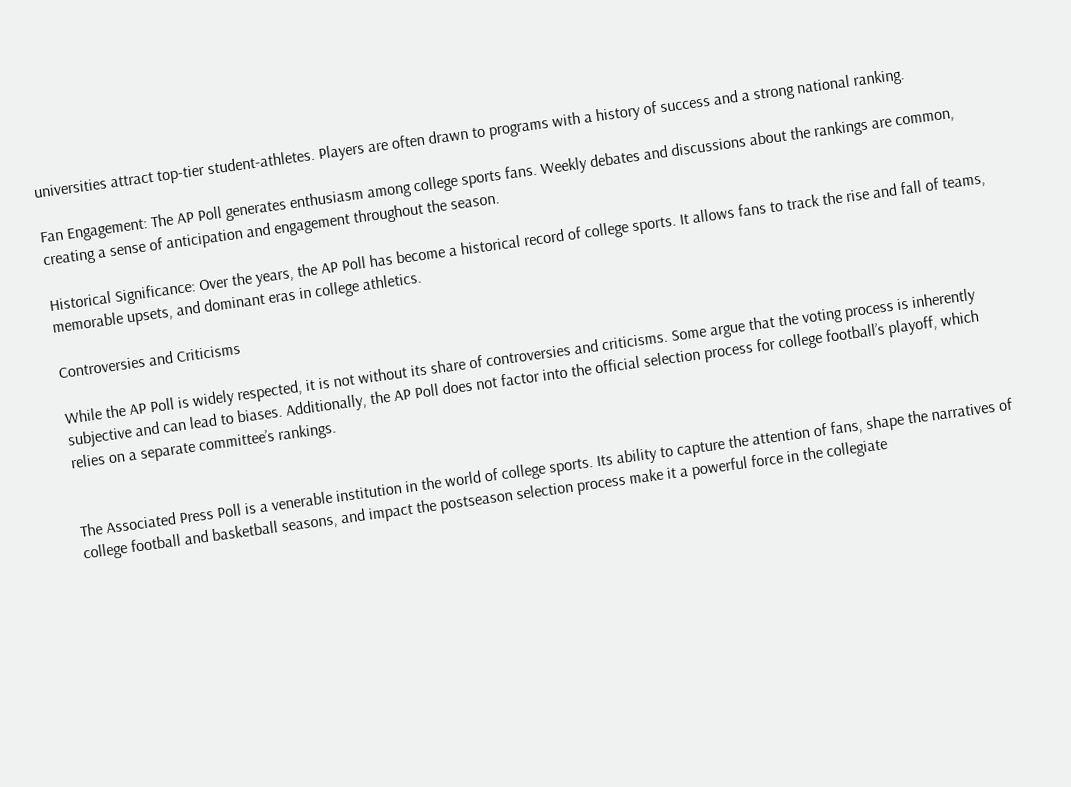universities attract top-tier student-athletes. Players are often drawn to programs with a history of success and a strong national ranking.

Fan Engagement: The AP Poll generates enthusiasm among college sports fans. Weekly debates and discussions about the rankings are common, creating a sense of anticipation and engagement throughout the season.

Historical Significance: Over the years, the AP Poll has become a historical record of college sports. It allows fans to track the rise and fall of teams, memorable upsets, and dominant eras in college athletics.

Controversies and Criticisms

While the AP Poll is widely respected, it is not without its share of controversies and criticisms. Some argue that the voting process is inherently subjective and can lead to biases. Additionally, the AP Poll does not factor into the official selection process for college football’s playoff, which relies on a separate committee’s rankings.


The Associated Press Poll is a venerable institution in the world of college sports. Its ability to capture the attention of fans, shape the narratives of college football and basketball seasons, and impact the postseason selection process make it a powerful force in the collegiate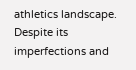athletics landscape. Despite its imperfections and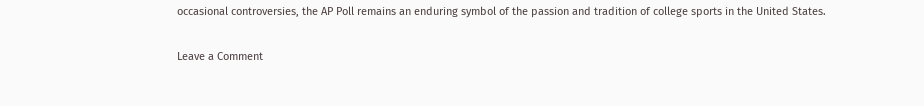occasional controversies, the AP Poll remains an enduring symbol of the passion and tradition of college sports in the United States.

Leave a Comment